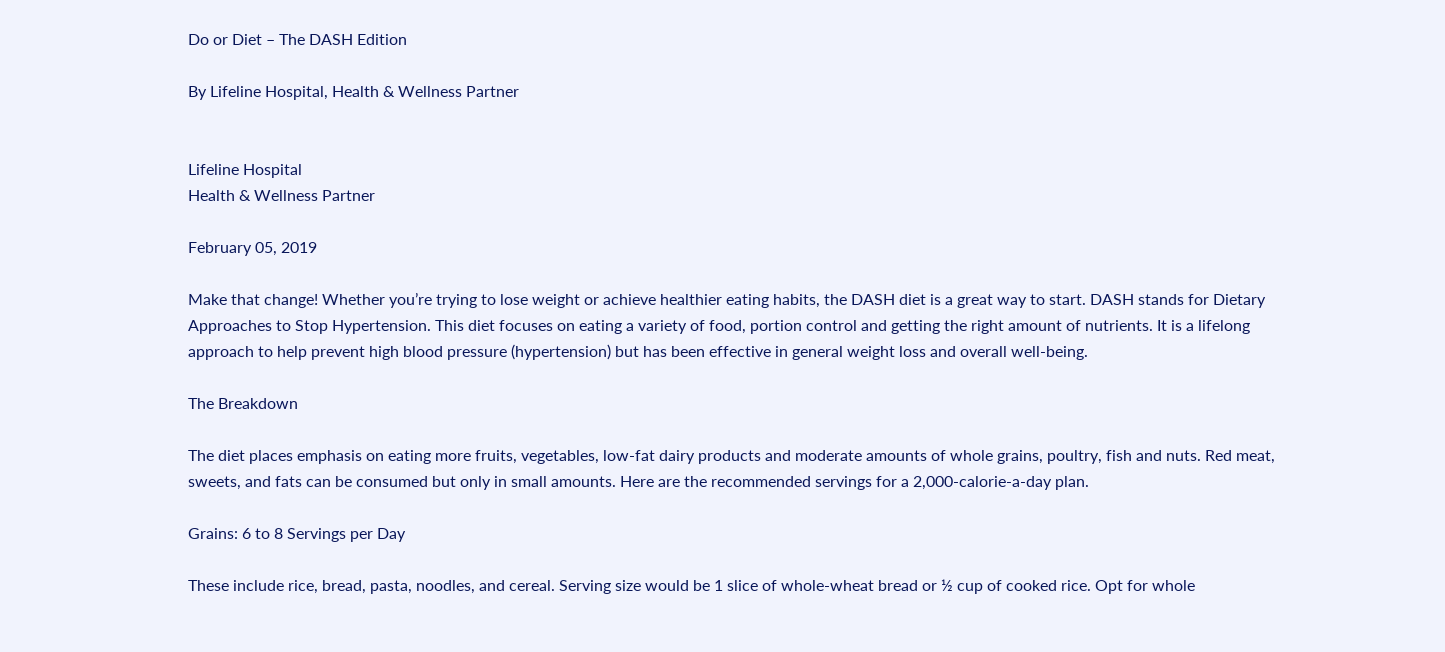Do or Diet – The DASH Edition

By Lifeline Hospital, Health & Wellness Partner


Lifeline Hospital
Health & Wellness Partner

February 05, 2019

Make that change! Whether you’re trying to lose weight or achieve healthier eating habits, the DASH diet is a great way to start. DASH stands for Dietary Approaches to Stop Hypertension. This diet focuses on eating a variety of food, portion control and getting the right amount of nutrients. It is a lifelong approach to help prevent high blood pressure (hypertension) but has been effective in general weight loss and overall well-being.

The Breakdown

The diet places emphasis on eating more fruits, vegetables, low-fat dairy products and moderate amounts of whole grains, poultry, fish and nuts. Red meat, sweets, and fats can be consumed but only in small amounts. Here are the recommended servings for a 2,000-calorie-a-day plan.

Grains: 6 to 8 Servings per Day

These include rice, bread, pasta, noodles, and cereal. Serving size would be 1 slice of whole-wheat bread or ½ cup of cooked rice. Opt for whole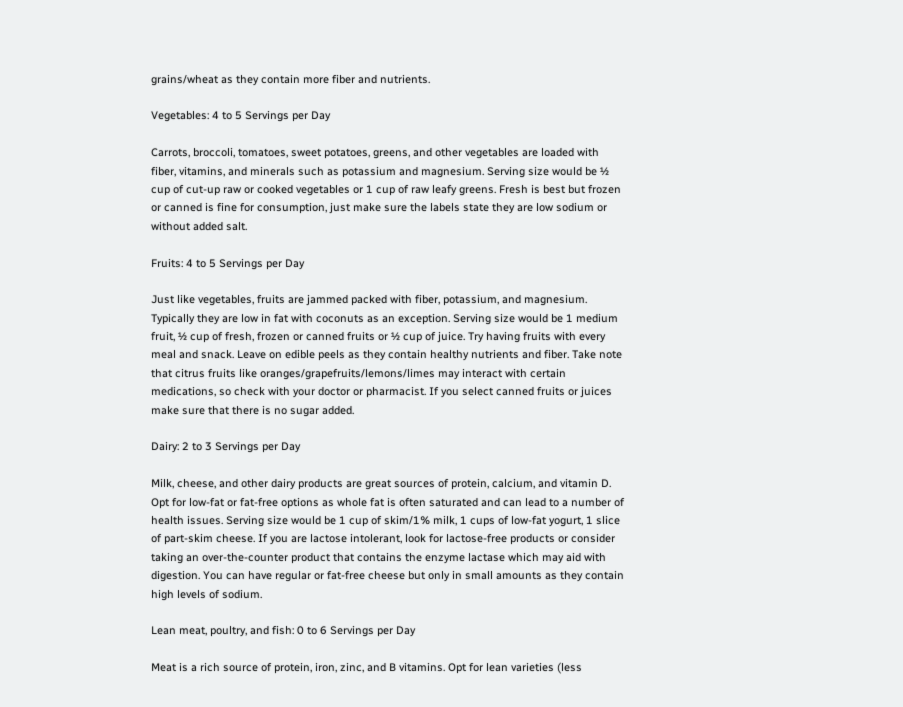grains/wheat as they contain more fiber and nutrients.

Vegetables: 4 to 5 Servings per Day

Carrots, broccoli, tomatoes, sweet potatoes, greens, and other vegetables are loaded with fiber, vitamins, and minerals such as potassium and magnesium. Serving size would be ½ cup of cut-up raw or cooked vegetables or 1 cup of raw leafy greens. Fresh is best but frozen or canned is fine for consumption, just make sure the labels state they are low sodium or without added salt.

Fruits: 4 to 5 Servings per Day

Just like vegetables, fruits are jammed packed with fiber, potassium, and magnesium. Typically they are low in fat with coconuts as an exception. Serving size would be 1 medium fruit, ½ cup of fresh, frozen or canned fruits or ½ cup of juice. Try having fruits with every meal and snack. Leave on edible peels as they contain healthy nutrients and fiber. Take note that citrus fruits like oranges/grapefruits/lemons/limes may interact with certain medications, so check with your doctor or pharmacist. If you select canned fruits or juices make sure that there is no sugar added.

Dairy: 2 to 3 Servings per Day

Milk, cheese, and other dairy products are great sources of protein, calcium, and vitamin D. Opt for low-fat or fat-free options as whole fat is often saturated and can lead to a number of health issues. Serving size would be 1 cup of skim/1% milk, 1 cups of low-fat yogurt, 1 slice of part-skim cheese. If you are lactose intolerant, look for lactose-free products or consider taking an over-the-counter product that contains the enzyme lactase which may aid with digestion. You can have regular or fat-free cheese but only in small amounts as they contain high levels of sodium.

Lean meat, poultry, and fish: 0 to 6 Servings per Day

Meat is a rich source of protein, iron, zinc, and B vitamins. Opt for lean varieties (less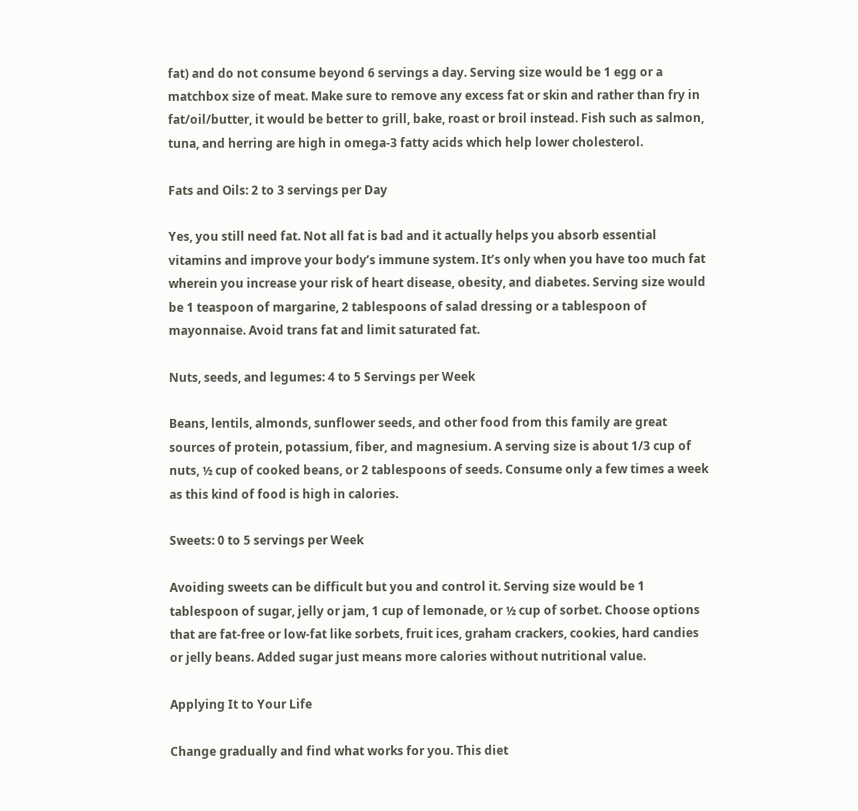fat) and do not consume beyond 6 servings a day. Serving size would be 1 egg or a matchbox size of meat. Make sure to remove any excess fat or skin and rather than fry in fat/oil/butter, it would be better to grill, bake, roast or broil instead. Fish such as salmon, tuna, and herring are high in omega-3 fatty acids which help lower cholesterol.

Fats and Oils: 2 to 3 servings per Day

Yes, you still need fat. Not all fat is bad and it actually helps you absorb essential vitamins and improve your body’s immune system. It’s only when you have too much fat wherein you increase your risk of heart disease, obesity, and diabetes. Serving size would be 1 teaspoon of margarine, 2 tablespoons of salad dressing or a tablespoon of mayonnaise. Avoid trans fat and limit saturated fat.

Nuts, seeds, and legumes: 4 to 5 Servings per Week

Beans, lentils, almonds, sunflower seeds, and other food from this family are great sources of protein, potassium, fiber, and magnesium. A serving size is about 1/3 cup of nuts, ½ cup of cooked beans, or 2 tablespoons of seeds. Consume only a few times a week as this kind of food is high in calories.

Sweets: 0 to 5 servings per Week

Avoiding sweets can be difficult but you and control it. Serving size would be 1 tablespoon of sugar, jelly or jam, 1 cup of lemonade, or ½ cup of sorbet. Choose options that are fat-free or low-fat like sorbets, fruit ices, graham crackers, cookies, hard candies or jelly beans. Added sugar just means more calories without nutritional value.

Applying It to Your Life

Change gradually and find what works for you. This diet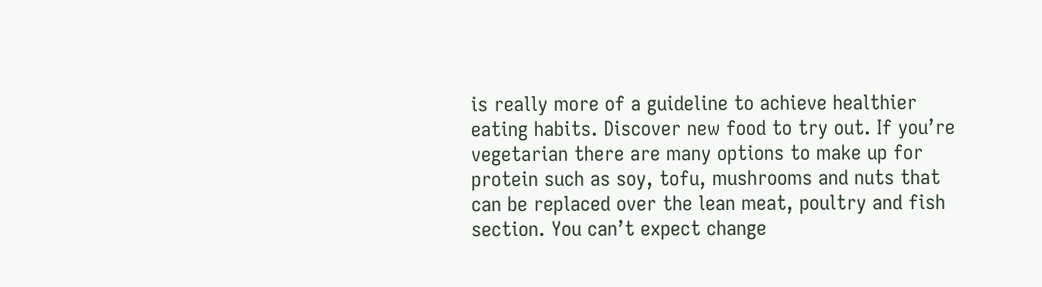is really more of a guideline to achieve healthier eating habits. Discover new food to try out. If you’re vegetarian there are many options to make up for protein such as soy, tofu, mushrooms and nuts that can be replaced over the lean meat, poultry and fish section. You can’t expect change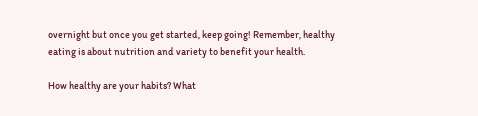overnight but once you get started, keep going! Remember, healthy eating is about nutrition and variety to benefit your health.

How healthy are your habits? What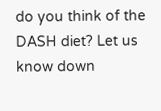do you think of the DASH diet? Let us know down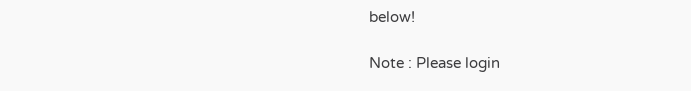below!

Note : Please login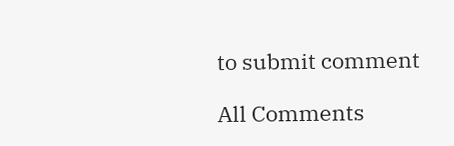to submit comment

All Comments